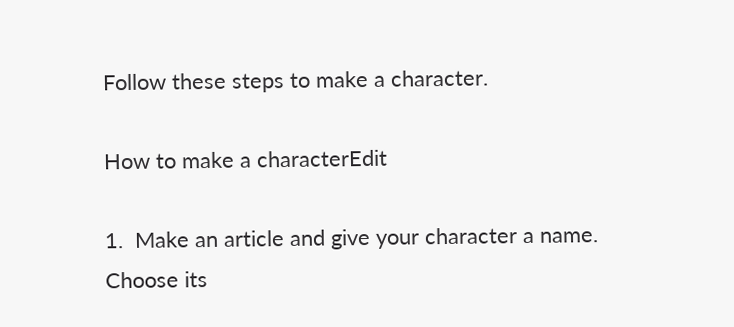Follow these steps to make a character.

How to make a characterEdit

1.  Make an article and give your character a name.  Choose its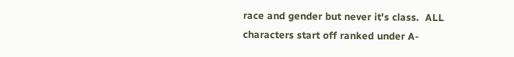race and gender but never it's class.  ALL characters start off ranked under A-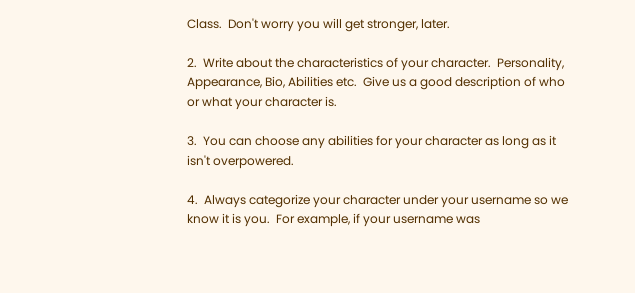Class.  Don't worry you will get stronger, later.

2.  Write about the characteristics of your character.  Personality, Appearance, Bio, Abilities etc.  Give us a good description of who or what your character is.

3.  You can choose any abilities for your character as long as it isn't overpowered.

4.  Always categorize your character under your username so we know it is you.  For example, if your username was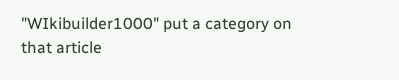"WIkibuilder1000" put a category on that article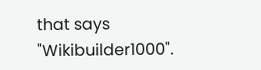that says "Wikibuilder1000".